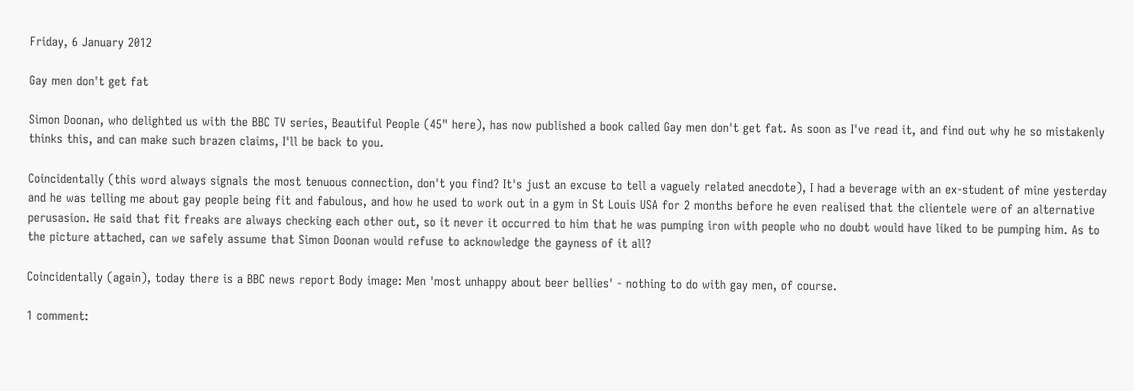Friday, 6 January 2012

Gay men don't get fat

Simon Doonan, who delighted us with the BBC TV series, Beautiful People (45" here), has now published a book called Gay men don't get fat. As soon as I've read it, and find out why he so mistakenly thinks this, and can make such brazen claims, I'll be back to you.

Coincidentally (this word always signals the most tenuous connection, don't you find? It's just an excuse to tell a vaguely related anecdote), I had a beverage with an ex-student of mine yesterday and he was telling me about gay people being fit and fabulous, and how he used to work out in a gym in St Louis USA for 2 months before he even realised that the clientele were of an alternative perusasion. He said that fit freaks are always checking each other out, so it never it occurred to him that he was pumping iron with people who no doubt would have liked to be pumping him. As to the picture attached, can we safely assume that Simon Doonan would refuse to acknowledge the gayness of it all?

Coincidentally (again), today there is a BBC news report Body image: Men 'most unhappy about beer bellies' - nothing to do with gay men, of course.

1 comment: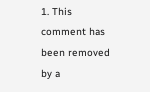1. This comment has been removed by a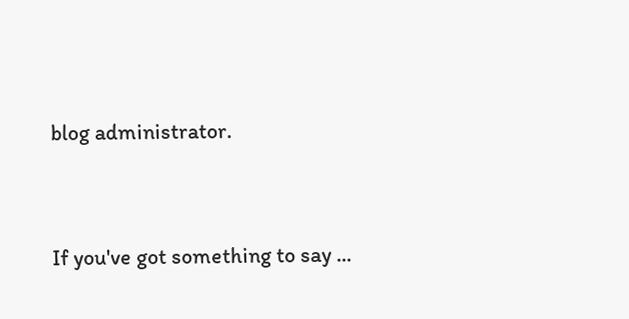blog administrator.


If you've got something to say ...